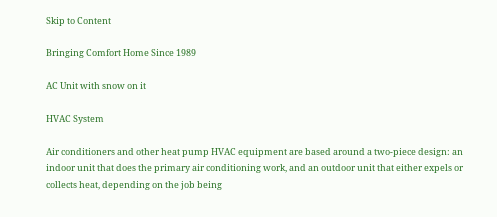Skip to Content

Bringing Comfort Home Since 1989

AC Unit with snow on it

HVAC System

Air conditioners and other heat pump HVAC equipment are based around a two-piece design: an indoor unit that does the primary air conditioning work, and an outdoor unit that either expels or collects heat, depending on the job being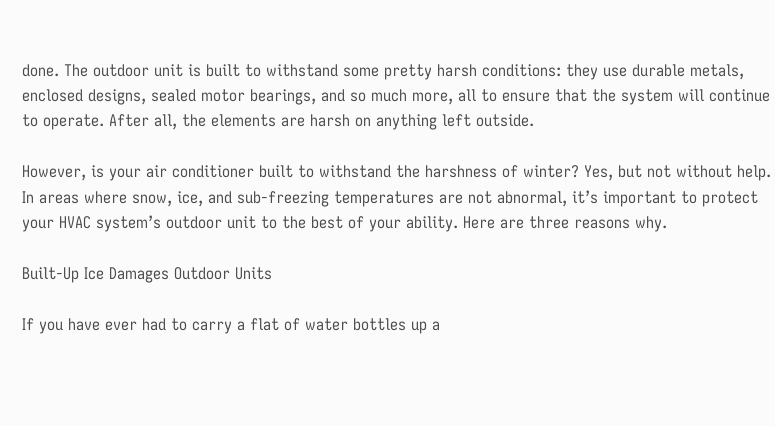done. The outdoor unit is built to withstand some pretty harsh conditions: they use durable metals, enclosed designs, sealed motor bearings, and so much more, all to ensure that the system will continue to operate. After all, the elements are harsh on anything left outside.

However, is your air conditioner built to withstand the harshness of winter? Yes, but not without help. In areas where snow, ice, and sub-freezing temperatures are not abnormal, it’s important to protect your HVAC system’s outdoor unit to the best of your ability. Here are three reasons why.

Built-Up Ice Damages Outdoor Units

If you have ever had to carry a flat of water bottles up a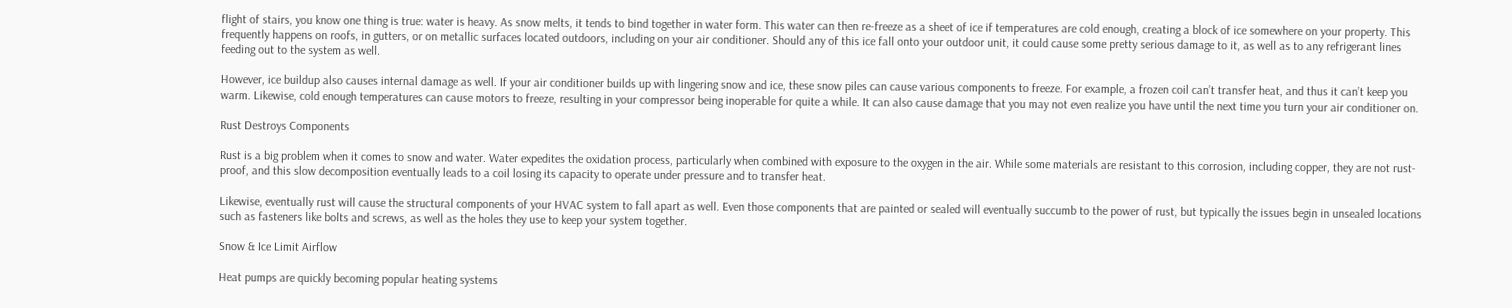flight of stairs, you know one thing is true: water is heavy. As snow melts, it tends to bind together in water form. This water can then re-freeze as a sheet of ice if temperatures are cold enough, creating a block of ice somewhere on your property. This frequently happens on roofs, in gutters, or on metallic surfaces located outdoors, including on your air conditioner. Should any of this ice fall onto your outdoor unit, it could cause some pretty serious damage to it, as well as to any refrigerant lines feeding out to the system as well.

However, ice buildup also causes internal damage as well. If your air conditioner builds up with lingering snow and ice, these snow piles can cause various components to freeze. For example, a frozen coil can’t transfer heat, and thus it can’t keep you warm. Likewise, cold enough temperatures can cause motors to freeze, resulting in your compressor being inoperable for quite a while. It can also cause damage that you may not even realize you have until the next time you turn your air conditioner on.

Rust Destroys Components

Rust is a big problem when it comes to snow and water. Water expedites the oxidation process, particularly when combined with exposure to the oxygen in the air. While some materials are resistant to this corrosion, including copper, they are not rust-proof, and this slow decomposition eventually leads to a coil losing its capacity to operate under pressure and to transfer heat.

Likewise, eventually rust will cause the structural components of your HVAC system to fall apart as well. Even those components that are painted or sealed will eventually succumb to the power of rust, but typically the issues begin in unsealed locations such as fasteners like bolts and screws, as well as the holes they use to keep your system together.

Snow & Ice Limit Airflow

Heat pumps are quickly becoming popular heating systems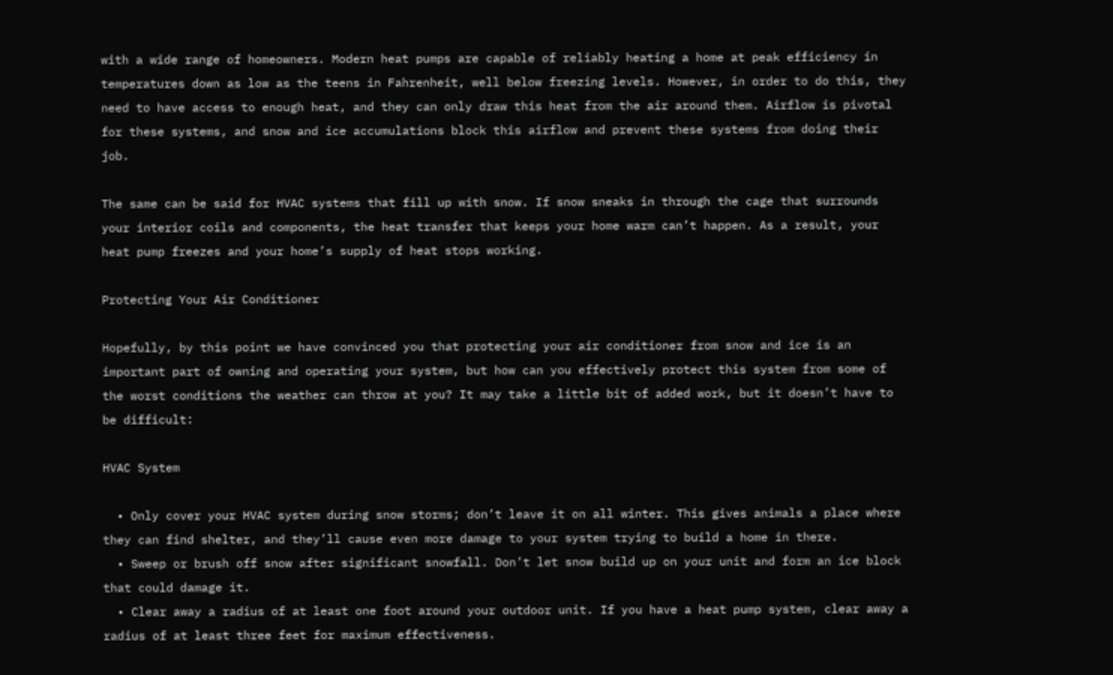with a wide range of homeowners. Modern heat pumps are capable of reliably heating a home at peak efficiency in temperatures down as low as the teens in Fahrenheit, well below freezing levels. However, in order to do this, they need to have access to enough heat, and they can only draw this heat from the air around them. Airflow is pivotal for these systems, and snow and ice accumulations block this airflow and prevent these systems from doing their job.

The same can be said for HVAC systems that fill up with snow. If snow sneaks in through the cage that surrounds your interior coils and components, the heat transfer that keeps your home warm can’t happen. As a result, your heat pump freezes and your home’s supply of heat stops working.

Protecting Your Air Conditioner

Hopefully, by this point we have convinced you that protecting your air conditioner from snow and ice is an important part of owning and operating your system, but how can you effectively protect this system from some of the worst conditions the weather can throw at you? It may take a little bit of added work, but it doesn’t have to be difficult:

HVAC System

  • Only cover your HVAC system during snow storms; don’t leave it on all winter. This gives animals a place where they can find shelter, and they’ll cause even more damage to your system trying to build a home in there.
  • Sweep or brush off snow after significant snowfall. Don’t let snow build up on your unit and form an ice block that could damage it.
  • Clear away a radius of at least one foot around your outdoor unit. If you have a heat pump system, clear away a radius of at least three feet for maximum effectiveness.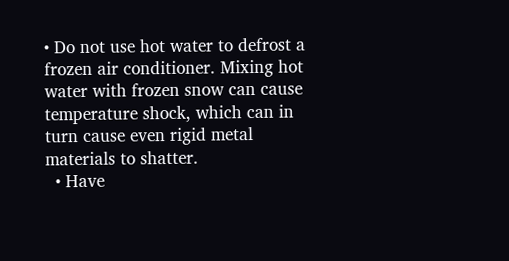• Do not use hot water to defrost a frozen air conditioner. Mixing hot water with frozen snow can cause temperature shock, which can in turn cause even rigid metal materials to shatter.
  • Have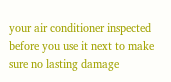your air conditioner inspected before you use it next to make sure no lasting damage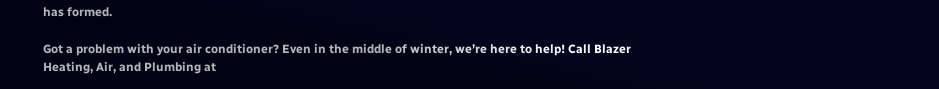has formed.

Got a problem with your air conditioner? Even in the middle of winter, we’re here to help! Call Blazer Heating, Air, and Plumbing at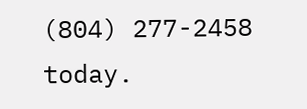(804) 277-2458 today.